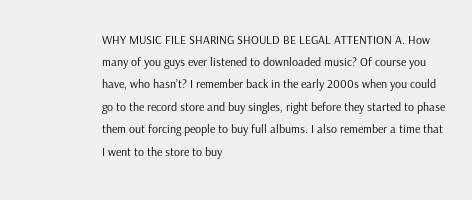WHY MUSIC FILE SHARING SHOULD BE LEGAL ATTENTION A. How many of you guys ever listened to downloaded music? Of course you have, who hasn’t? I remember back in the early 2000s when you could go to the record store and buy singles, right before they started to phase them out forcing people to buy full albums. I also remember a time that I went to the store to buy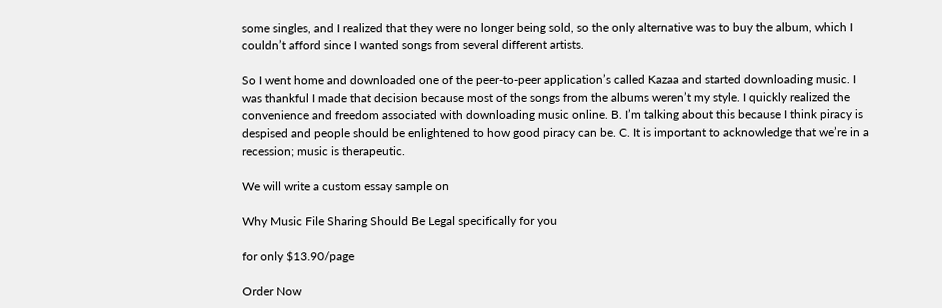some singles, and I realized that they were no longer being sold, so the only alternative was to buy the album, which I couldn’t afford since I wanted songs from several different artists.

So I went home and downloaded one of the peer-to-peer application’s called Kazaa and started downloading music. I was thankful I made that decision because most of the songs from the albums weren’t my style. I quickly realized the convenience and freedom associated with downloading music online. B. I’m talking about this because I think piracy is despised and people should be enlightened to how good piracy can be. C. It is important to acknowledge that we’re in a recession; music is therapeutic.

We will write a custom essay sample on

Why Music File Sharing Should Be Legal specifically for you

for only $13.90/page

Order Now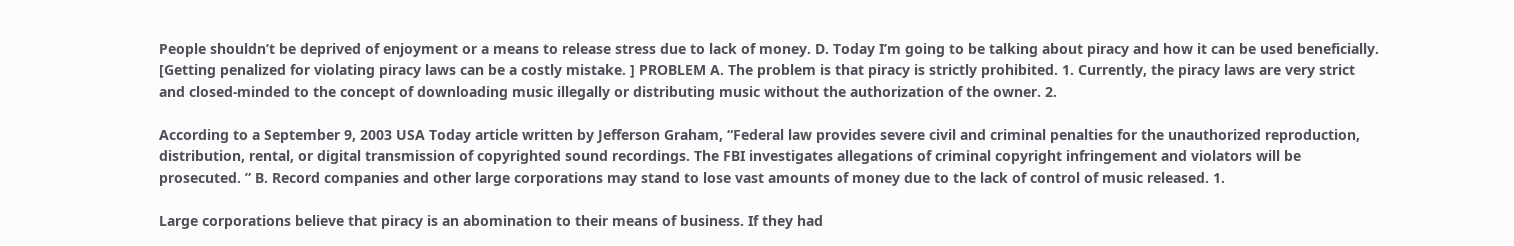People shouldn’t be deprived of enjoyment or a means to release stress due to lack of money. D. Today I’m going to be talking about piracy and how it can be used beneficially. [Getting penalized for violating piracy laws can be a costly mistake. ] PROBLEM A. The problem is that piracy is strictly prohibited. 1. Currently, the piracy laws are very strict and closed-minded to the concept of downloading music illegally or distributing music without the authorization of the owner. 2.

According to a September 9, 2003 USA Today article written by Jefferson Graham, “Federal law provides severe civil and criminal penalties for the unauthorized reproduction, distribution, rental, or digital transmission of copyrighted sound recordings. The FBI investigates allegations of criminal copyright infringement and violators will be prosecuted. ” B. Record companies and other large corporations may stand to lose vast amounts of money due to the lack of control of music released. 1.

Large corporations believe that piracy is an abomination to their means of business. If they had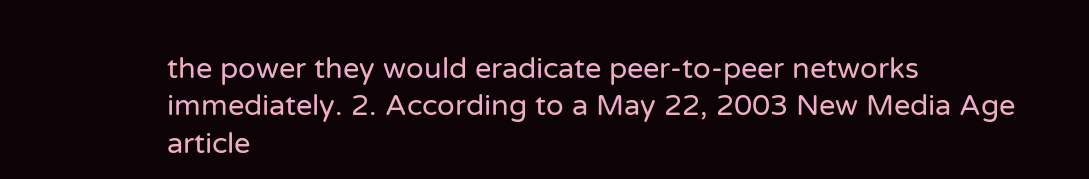the power they would eradicate peer-to-peer networks immediately. 2. According to a May 22, 2003 New Media Age article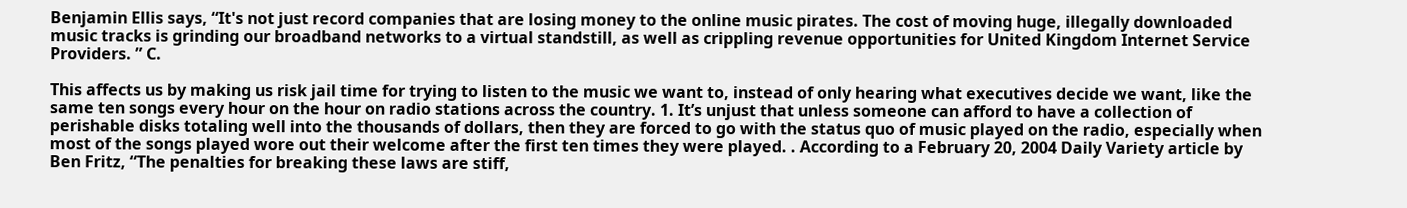Benjamin Ellis says, “It's not just record companies that are losing money to the online music pirates. The cost of moving huge, illegally downloaded music tracks is grinding our broadband networks to a virtual standstill, as well as crippling revenue opportunities for United Kingdom Internet Service Providers. ” C.

This affects us by making us risk jail time for trying to listen to the music we want to, instead of only hearing what executives decide we want, like the same ten songs every hour on the hour on radio stations across the country. 1. It’s unjust that unless someone can afford to have a collection of perishable disks totaling well into the thousands of dollars, then they are forced to go with the status quo of music played on the radio, especially when most of the songs played wore out their welcome after the first ten times they were played. . According to a February 20, 2004 Daily Variety article by Ben Fritz, “The penalties for breaking these laws are stiff,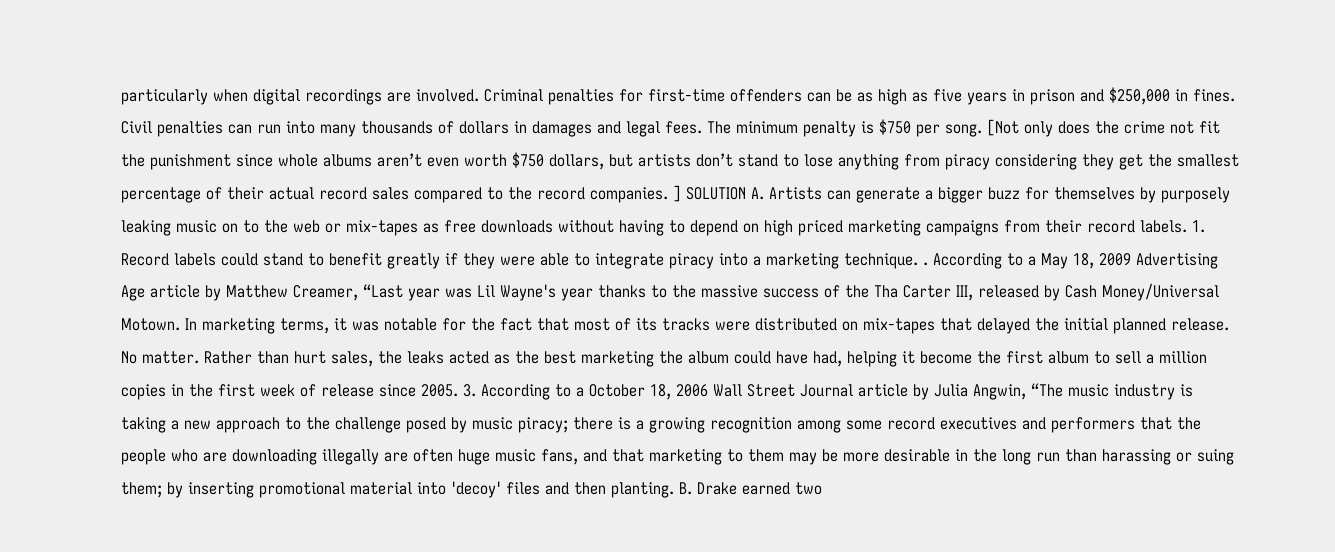particularly when digital recordings are involved. Criminal penalties for first-time offenders can be as high as five years in prison and $250,000 in fines. Civil penalties can run into many thousands of dollars in damages and legal fees. The minimum penalty is $750 per song. [Not only does the crime not fit the punishment since whole albums aren’t even worth $750 dollars, but artists don’t stand to lose anything from piracy considering they get the smallest percentage of their actual record sales compared to the record companies. ] SOLUTION A. Artists can generate a bigger buzz for themselves by purposely leaking music on to the web or mix-tapes as free downloads without having to depend on high priced marketing campaigns from their record labels. 1. Record labels could stand to benefit greatly if they were able to integrate piracy into a marketing technique. . According to a May 18, 2009 Advertising Age article by Matthew Creamer, “Last year was Lil Wayne's year thanks to the massive success of the Tha Carter III, released by Cash Money/Universal Motown. In marketing terms, it was notable for the fact that most of its tracks were distributed on mix-tapes that delayed the initial planned release. No matter. Rather than hurt sales, the leaks acted as the best marketing the album could have had, helping it become the first album to sell a million copies in the first week of release since 2005. 3. According to a October 18, 2006 Wall Street Journal article by Julia Angwin, “The music industry is taking a new approach to the challenge posed by music piracy; there is a growing recognition among some record executives and performers that the people who are downloading illegally are often huge music fans, and that marketing to them may be more desirable in the long run than harassing or suing them; by inserting promotional material into 'decoy' files and then planting. B. Drake earned two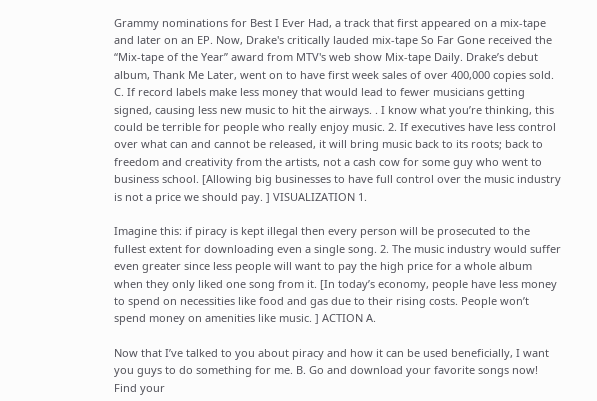Grammy nominations for Best I Ever Had, a track that first appeared on a mix-tape and later on an EP. Now, Drake's critically lauded mix-tape So Far Gone received the “Mix-tape of the Year” award from MTV's web show Mix-tape Daily. Drake’s debut album, Thank Me Later, went on to have first week sales of over 400,000 copies sold. C. If record labels make less money that would lead to fewer musicians getting signed, causing less new music to hit the airways. . I know what you’re thinking, this could be terrible for people who really enjoy music. 2. If executives have less control over what can and cannot be released, it will bring music back to its roots; back to freedom and creativity from the artists, not a cash cow for some guy who went to business school. [Allowing big businesses to have full control over the music industry is not a price we should pay. ] VISUALIZATION 1.

Imagine this: if piracy is kept illegal then every person will be prosecuted to the fullest extent for downloading even a single song. 2. The music industry would suffer even greater since less people will want to pay the high price for a whole album when they only liked one song from it. [In today’s economy, people have less money to spend on necessities like food and gas due to their rising costs. People won’t spend money on amenities like music. ] ACTION A.

Now that I’ve talked to you about piracy and how it can be used beneficially, I want you guys to do something for me. B. Go and download your favorite songs now! Find your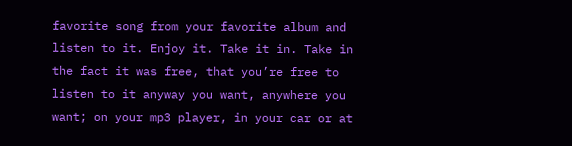favorite song from your favorite album and listen to it. Enjoy it. Take it in. Take in the fact it was free, that you’re free to listen to it anyway you want, anywhere you want; on your mp3 player, in your car or at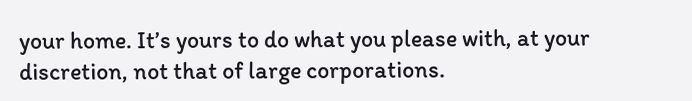your home. It’s yours to do what you please with, at your discretion, not that of large corporations.